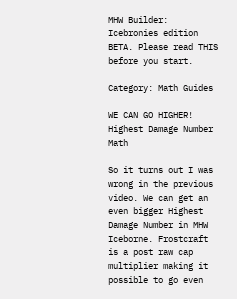MHW Builder: Icebronies edition BETA. Please read THIS before you start.

Category: Math Guides

WE CAN GO HIGHER! Highest Damage Number Math

So it turns out I was wrong in the previous video. We can get an even bigger Highest Damage Number in MHW Iceborne. Frostcraft is a post raw cap multiplier making it possible to go even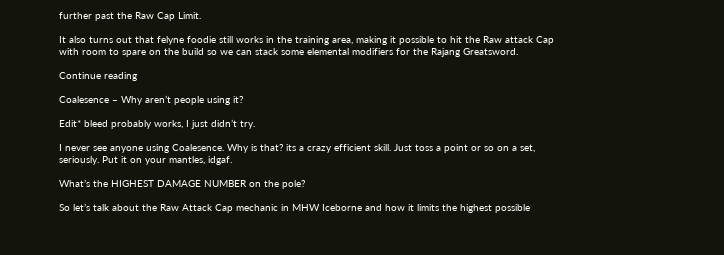further past the Raw Cap Limit.

It also turns out that felyne foodie still works in the training area, making it possible to hit the Raw attack Cap with room to spare on the build so we can stack some elemental modifiers for the Rajang Greatsword.

Continue reading

Coalesence – Why aren’t people using it?

Edit* bleed probably works, I just didn’t try.

I never see anyone using Coalesence. Why is that? its a crazy efficient skill. Just toss a point or so on a set, seriously. Put it on your mantles, idgaf.

What’s the HIGHEST DAMAGE NUMBER on the pole?

So let’s talk about the Raw Attack Cap mechanic in MHW Iceborne and how it limits the highest possible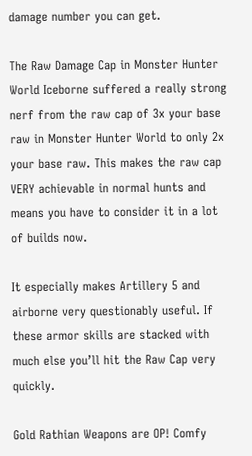damage number you can get.

The Raw Damage Cap in Monster Hunter World Iceborne suffered a really strong nerf from the raw cap of 3x your base raw in Monster Hunter World to only 2x your base raw. This makes the raw cap VERY achievable in normal hunts and means you have to consider it in a lot of builds now.

It especially makes Artillery 5 and airborne very questionably useful. If these armor skills are stacked with much else you’ll hit the Raw Cap very quickly.

Gold Rathian Weapons are OP! Comfy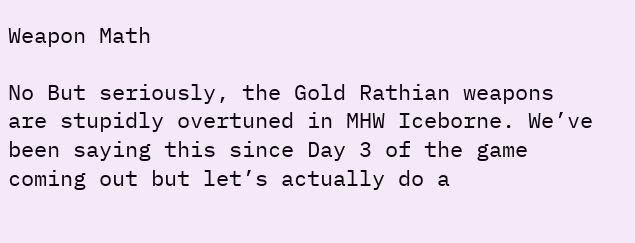Weapon Math

No But seriously, the Gold Rathian weapons are stupidly overtuned in MHW Iceborne. We’ve been saying this since Day 3 of the game coming out but let’s actually do a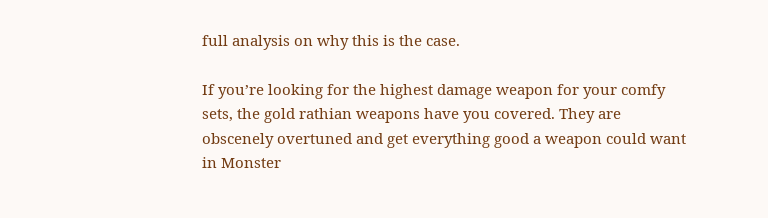full analysis on why this is the case.

If you’re looking for the highest damage weapon for your comfy sets, the gold rathian weapons have you covered. They are obscenely overtuned and get everything good a weapon could want in Monster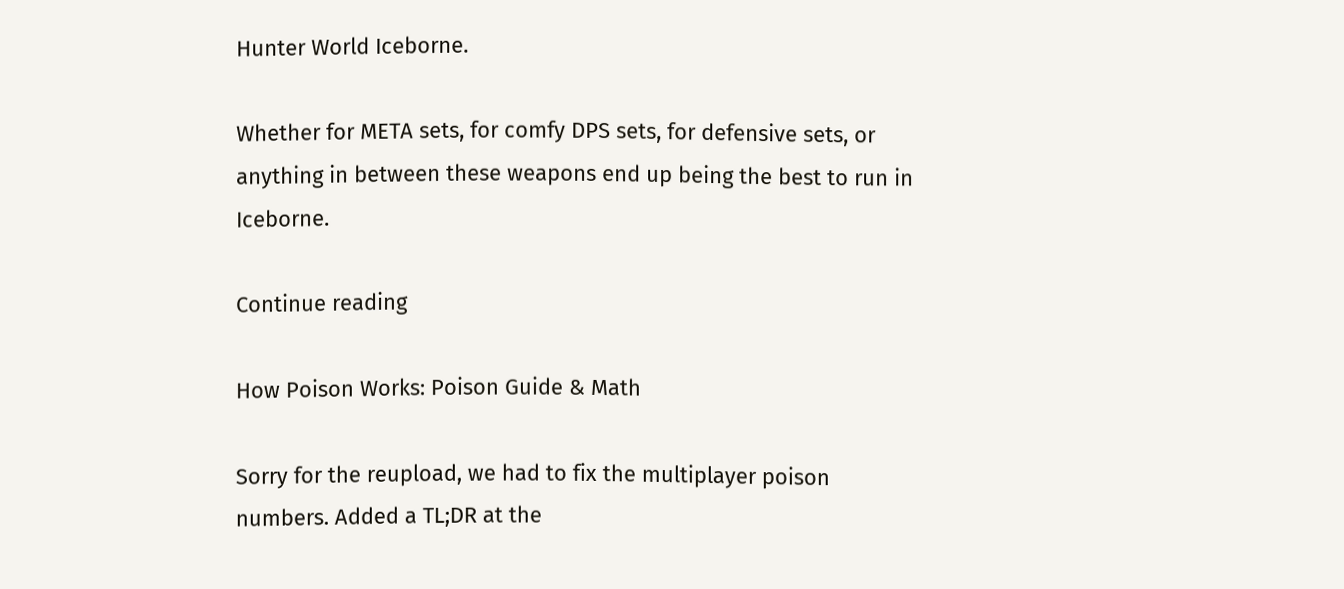Hunter World Iceborne.

Whether for META sets, for comfy DPS sets, for defensive sets, or anything in between these weapons end up being the best to run in Iceborne.

Continue reading

How Poison Works: Poison Guide & Math

Sorry for the reupload, we had to fix the multiplayer poison numbers. Added a TL;DR at the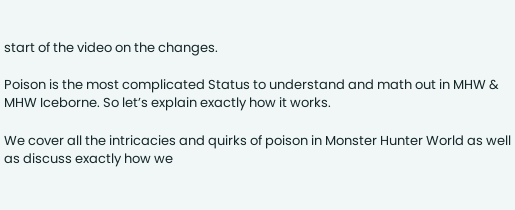start of the video on the changes.

Poison is the most complicated Status to understand and math out in MHW & MHW Iceborne. So let’s explain exactly how it works.

We cover all the intricacies and quirks of poison in Monster Hunter World as well as discuss exactly how we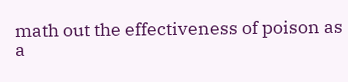math out the effectiveness of poison as a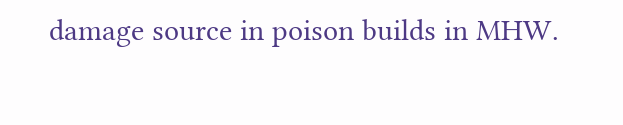damage source in poison builds in MHW.